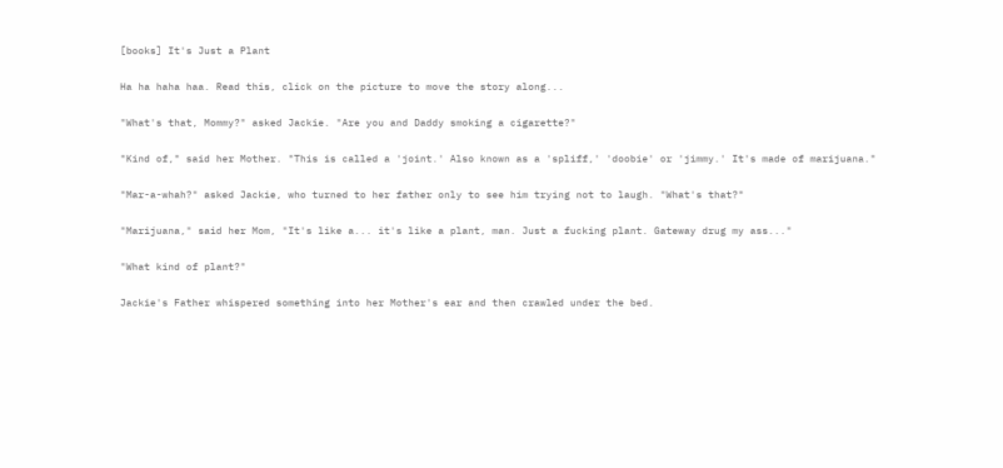[books] It's Just a Plant

Ha ha haha haa. Read this, click on the picture to move the story along...

"What's that, Mommy?" asked Jackie. "Are you and Daddy smoking a cigarette?"

"Kind of," said her Mother. "This is called a 'joint.' Also known as a 'spliff,' 'doobie' or 'jimmy.' It's made of marijuana."

"Mar-a-whah?" asked Jackie, who turned to her father only to see him trying not to laugh. "What's that?"

"Marijuana," said her Mom, "It's like a... it's like a plant, man. Just a fucking plant. Gateway drug my ass..."

"What kind of plant?"

Jackie's Father whispered something into her Mother's ear and then crawled under the bed.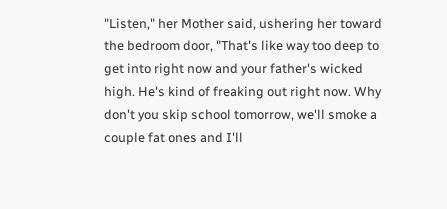"Listen," her Mother said, ushering her toward the bedroom door, "That's like way too deep to get into right now and your father's wicked high. He's kind of freaking out right now. Why don't you skip school tomorrow, we'll smoke a couple fat ones and I'll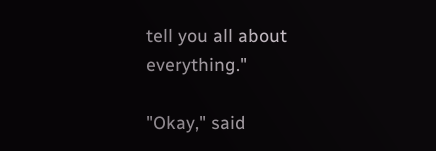tell you all about everything."

"Okay," said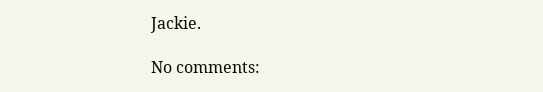Jackie.

No comments: